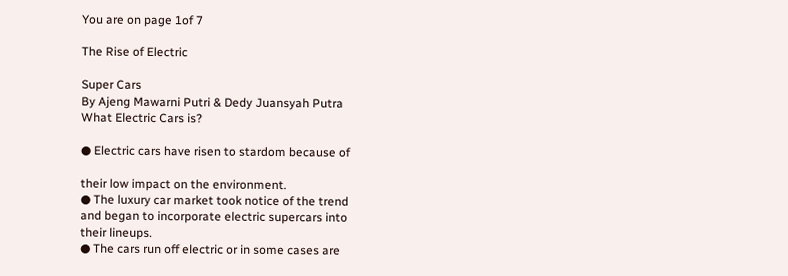You are on page 1of 7

The Rise of Electric

Super Cars
By Ajeng Mawarni Putri & Dedy Juansyah Putra
What Electric Cars is?

● Electric cars have risen to stardom because of

their low impact on the environment.
● The luxury car market took notice of the trend
and began to incorporate electric supercars into
their lineups.
● The cars run off electric or in some cases are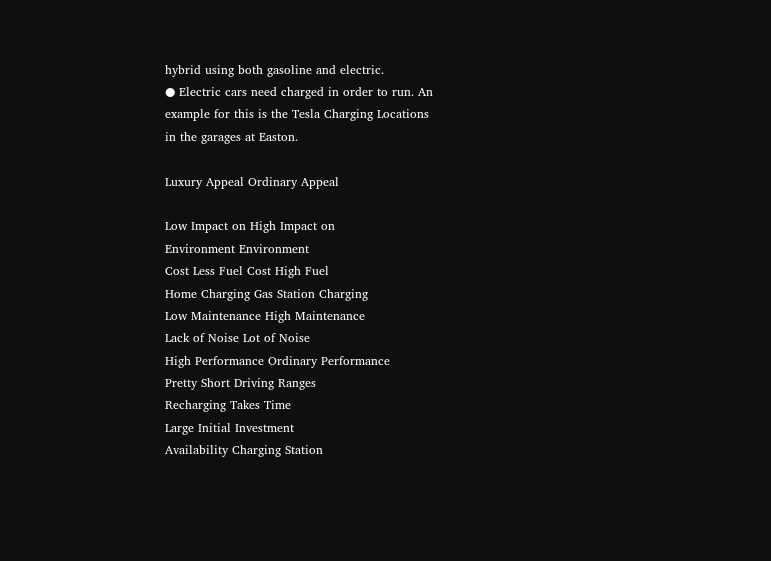hybrid using both gasoline and electric.
● Electric cars need charged in order to run. An
example for this is the Tesla Charging Locations
in the garages at Easton.

Luxury Appeal Ordinary Appeal

Low Impact on High Impact on
Environment Environment
Cost Less Fuel Cost High Fuel
Home Charging Gas Station Charging
Low Maintenance High Maintenance
Lack of Noise Lot of Noise
High Performance Ordinary Performance
Pretty Short Driving Ranges
Recharging Takes Time
Large Initial Investment
Availability Charging Station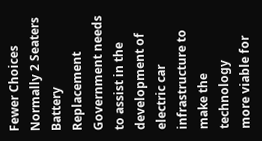Fewer Choices
Normally 2 Seaters
Battery Replacement
Government needs to assist in the
development of electric car
infrastructure to make the technology
more viable for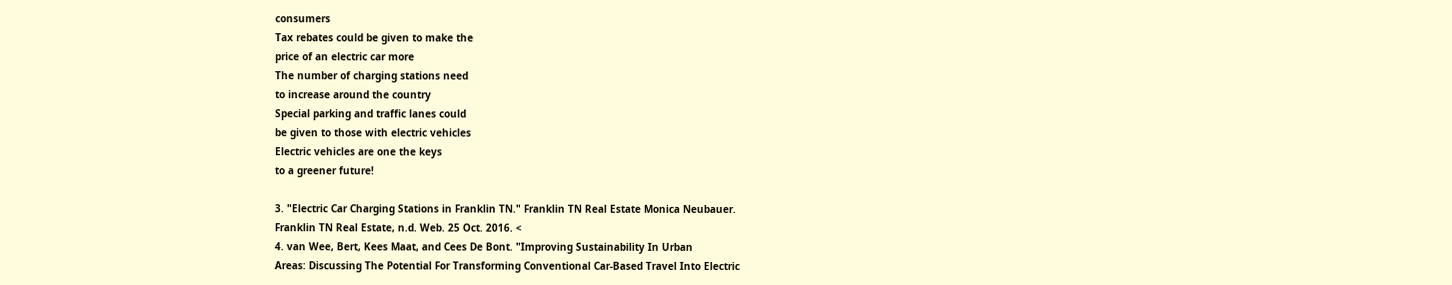consumers
Tax rebates could be given to make the
price of an electric car more
The number of charging stations need
to increase around the country
Special parking and traffic lanes could
be given to those with electric vehicles
Electric vehicles are one the keys
to a greener future!

3. "Electric Car Charging Stations in Franklin TN." Franklin TN Real Estate Monica Neubauer.
Franklin TN Real Estate, n.d. Web. 25 Oct. 2016. <
4. van Wee, Bert, Kees Maat, and Cees De Bont. "Improving Sustainability In Urban
Areas: Discussing The Potential For Transforming Conventional Car-Based Travel Into Electric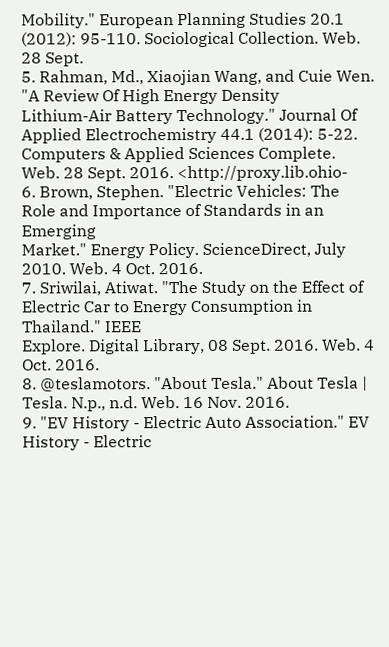Mobility." European Planning Studies 20.1 (2012): 95-110. Sociological Collection. Web. 28 Sept.
5. Rahman, Md., Xiaojian Wang, and Cuie Wen. "A Review Of High Energy Density
Lithium-Air Battery Technology." Journal Of Applied Electrochemistry 44.1 (2014): 5-22.
Computers & Applied Sciences Complete. Web. 28 Sept. 2016. <http://proxy.lib.ohio-
6. Brown, Stephen. "Electric Vehicles: The Role and Importance of Standards in an Emerging
Market." Energy Policy. ScienceDirect, July 2010. Web. 4 Oct. 2016.
7. Sriwilai, Atiwat. "The Study on the Effect of Electric Car to Energy Consumption in Thailand." IEEE
Explore. Digital Library, 08 Sept. 2016. Web. 4 Oct. 2016.
8. @teslamotors. "About Tesla." About Tesla | Tesla. N.p., n.d. Web. 16 Nov. 2016.
9. "EV History - Electric Auto Association." EV History - Electric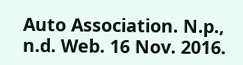Auto Association. N.p., n.d. Web. 16 Nov. 2016.